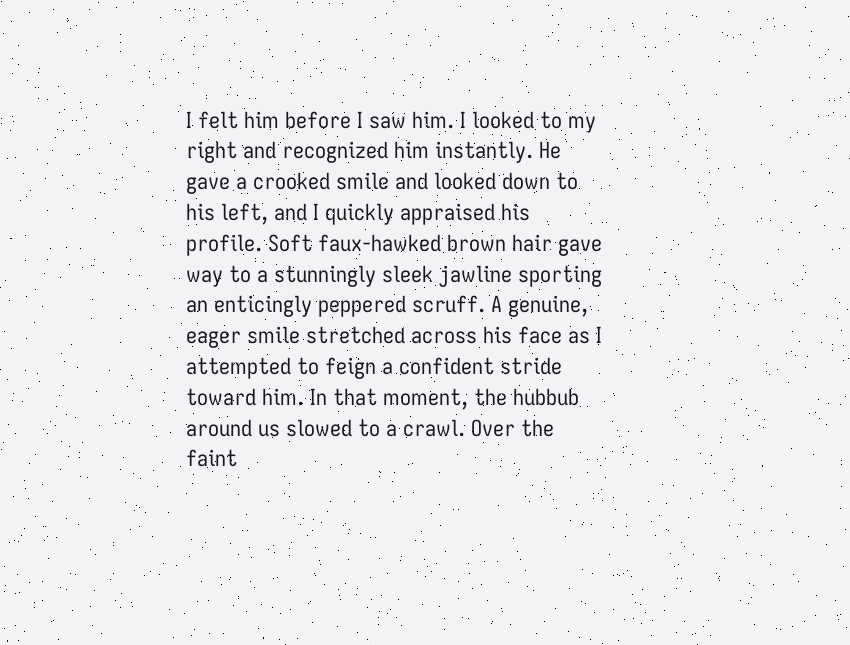I felt him before I saw him. I looked to my right and recognized him instantly. He gave a crooked smile and looked down to his left, and I quickly appraised his profile. Soft faux-hawked brown hair gave way to a stunningly sleek jawline sporting an enticingly peppered scruff. A genuine, eager smile stretched across his face as I attempted to feign a confident stride toward him. In that moment, the hubbub around us slowed to a crawl. Over the faint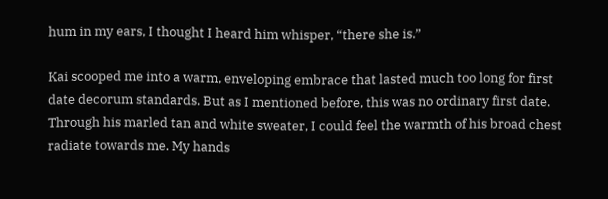hum in my ears, I thought I heard him whisper, “there she is.”

Kai scooped me into a warm, enveloping embrace that lasted much too long for first date decorum standards. But as I mentioned before, this was no ordinary first date. Through his marled tan and white sweater, I could feel the warmth of his broad chest radiate towards me. My hands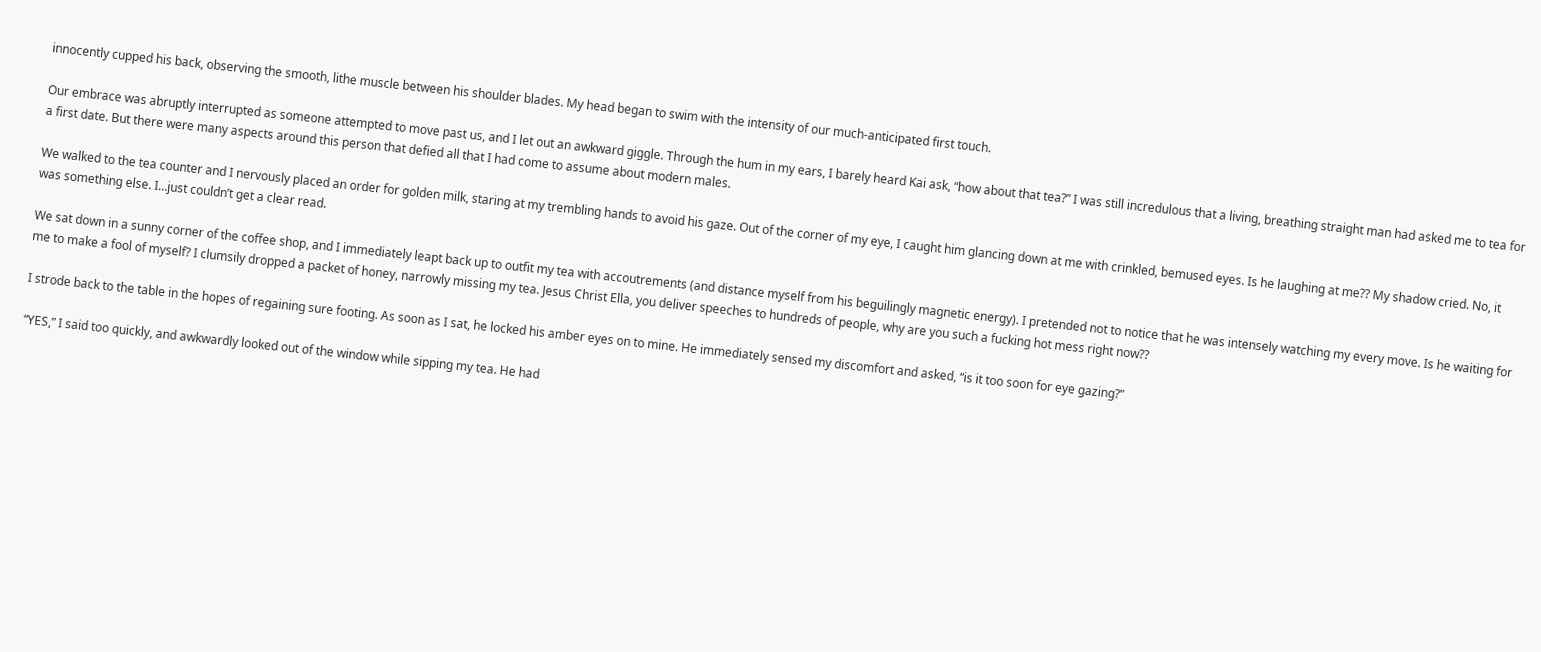innocently cupped his back, observing the smooth, lithe muscle between his shoulder blades. My head began to swim with the intensity of our much-anticipated first touch.

Our embrace was abruptly interrupted as someone attempted to move past us, and I let out an awkward giggle. Through the hum in my ears, I barely heard Kai ask, “how about that tea?” I was still incredulous that a living, breathing straight man had asked me to tea for a first date. But there were many aspects around this person that defied all that I had come to assume about modern males.

We walked to the tea counter and I nervously placed an order for golden milk, staring at my trembling hands to avoid his gaze. Out of the corner of my eye, I caught him glancing down at me with crinkled, bemused eyes. Is he laughing at me?? My shadow cried. No, it was something else. I…just couldn’t get a clear read.

We sat down in a sunny corner of the coffee shop, and I immediately leapt back up to outfit my tea with accoutrements (and distance myself from his beguilingly magnetic energy). I pretended not to notice that he was intensely watching my every move. Is he waiting for me to make a fool of myself? I clumsily dropped a packet of honey, narrowly missing my tea. Jesus Christ Ella, you deliver speeches to hundreds of people, why are you such a fucking hot mess right now??

I strode back to the table in the hopes of regaining sure footing. As soon as I sat, he locked his amber eyes on to mine. He immediately sensed my discomfort and asked, “is it too soon for eye gazing?”

“YES,” I said too quickly, and awkwardly looked out of the window while sipping my tea. He had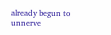already begun to unnerve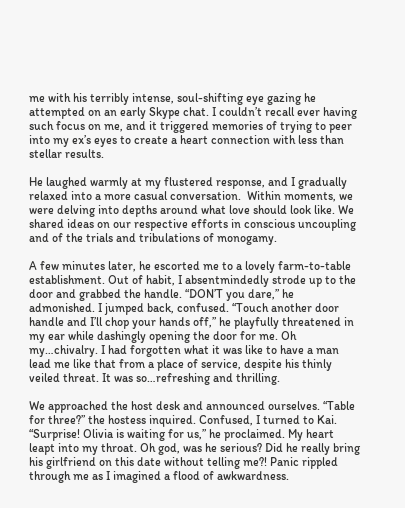me with his terribly intense, soul-shifting eye gazing he attempted on an early Skype chat. I couldn’t recall ever having such focus on me, and it triggered memories of trying to peer into my ex’s eyes to create a heart connection with less than stellar results.

He laughed warmly at my flustered response, and I gradually relaxed into a more casual conversation.  Within moments, we were delving into depths around what love should look like. We shared ideas on our respective efforts in conscious uncoupling and of the trials and tribulations of monogamy.

A few minutes later, he escorted me to a lovely farm-to-table establishment. Out of habit, I absentmindedly strode up to the door and grabbed the handle. “DON’T you dare,” he admonished. I jumped back, confused. “Touch another door handle and I’ll chop your hands off,” he playfully threatened in my ear while dashingly opening the door for me. Oh my…chivalry. I had forgotten what it was like to have a man lead me like that from a place of service, despite his thinly veiled threat. It was so…refreshing and thrilling.

We approached the host desk and announced ourselves. “Table for three?” the hostess inquired. Confused, I turned to Kai. “Surprise! Olivia is waiting for us,” he proclaimed. My heart leapt into my throat. Oh god, was he serious? Did he really bring his girlfriend on this date without telling me?! Panic rippled through me as I imagined a flood of awkwardness.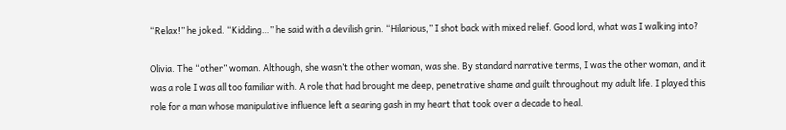“Relax!” he joked. “Kidding…” he said with a devilish grin. “Hilarious,” I shot back with mixed relief. Good lord, what was I walking into?

Olivia. The “other” woman. Although, she wasn’t the other woman, was she. By standard narrative terms, I was the other woman, and it was a role I was all too familiar with. A role that had brought me deep, penetrative shame and guilt throughout my adult life. I played this role for a man whose manipulative influence left a searing gash in my heart that took over a decade to heal.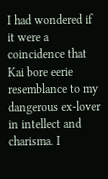I had wondered if it were a coincidence that Kai bore eerie resemblance to my dangerous ex-lover in intellect and charisma. I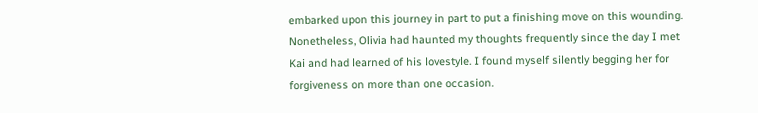embarked upon this journey in part to put a finishing move on this wounding. Nonetheless, Olivia had haunted my thoughts frequently since the day I met Kai and had learned of his lovestyle. I found myself silently begging her for forgiveness on more than one occasion.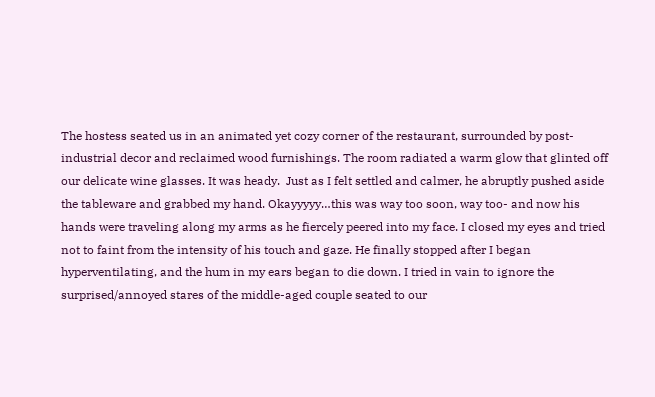The hostess seated us in an animated yet cozy corner of the restaurant, surrounded by post-industrial decor and reclaimed wood furnishings. The room radiated a warm glow that glinted off our delicate wine glasses. It was heady.  Just as I felt settled and calmer, he abruptly pushed aside the tableware and grabbed my hand. Okayyyyy…this was way too soon, way too- and now his hands were traveling along my arms as he fiercely peered into my face. I closed my eyes and tried not to faint from the intensity of his touch and gaze. He finally stopped after I began hyperventilating, and the hum in my ears began to die down. I tried in vain to ignore the surprised/annoyed stares of the middle-aged couple seated to our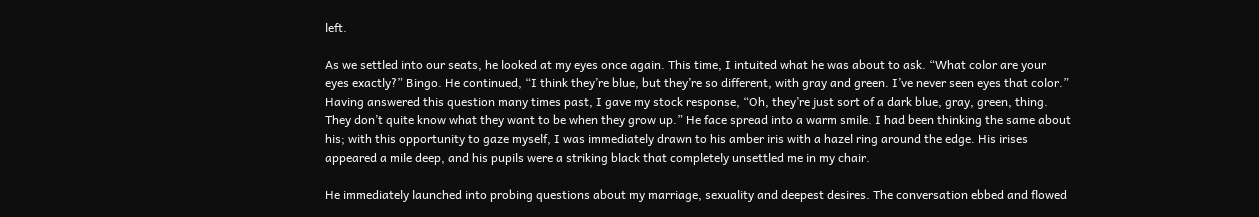left.

As we settled into our seats, he looked at my eyes once again. This time, I intuited what he was about to ask. “What color are your eyes exactly?” Bingo. He continued, “I think they’re blue, but they’re so different, with gray and green. I’ve never seen eyes that color.” Having answered this question many times past, I gave my stock response, “Oh, they’re just sort of a dark blue, gray, green, thing. They don’t quite know what they want to be when they grow up.” He face spread into a warm smile. I had been thinking the same about his; with this opportunity to gaze myself, I was immediately drawn to his amber iris with a hazel ring around the edge. His irises appeared a mile deep, and his pupils were a striking black that completely unsettled me in my chair.

He immediately launched into probing questions about my marriage, sexuality and deepest desires. The conversation ebbed and flowed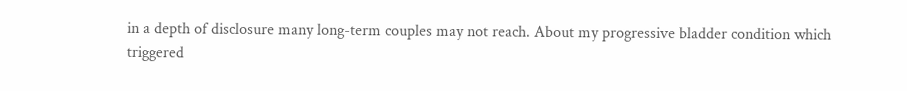in a depth of disclosure many long-term couples may not reach. About my progressive bladder condition which triggered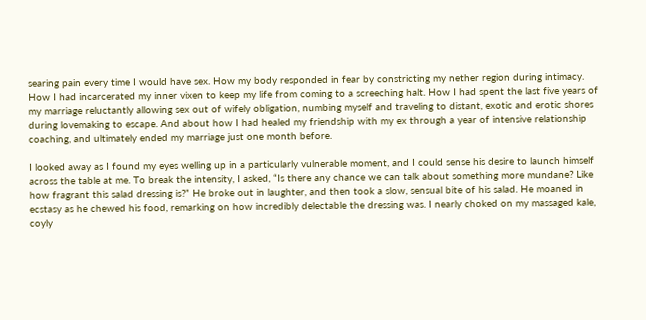searing pain every time I would have sex. How my body responded in fear by constricting my nether region during intimacy. How I had incarcerated my inner vixen to keep my life from coming to a screeching halt. How I had spent the last five years of my marriage reluctantly allowing sex out of wifely obligation, numbing myself and traveling to distant, exotic and erotic shores during lovemaking to escape. And about how I had healed my friendship with my ex through a year of intensive relationship coaching, and ultimately ended my marriage just one month before.

I looked away as I found my eyes welling up in a particularly vulnerable moment, and I could sense his desire to launch himself across the table at me. To break the intensity, I asked, “Is there any chance we can talk about something more mundane? Like how fragrant this salad dressing is?” He broke out in laughter, and then took a slow, sensual bite of his salad. He moaned in ecstasy as he chewed his food, remarking on how incredibly delectable the dressing was. I nearly choked on my massaged kale, coyly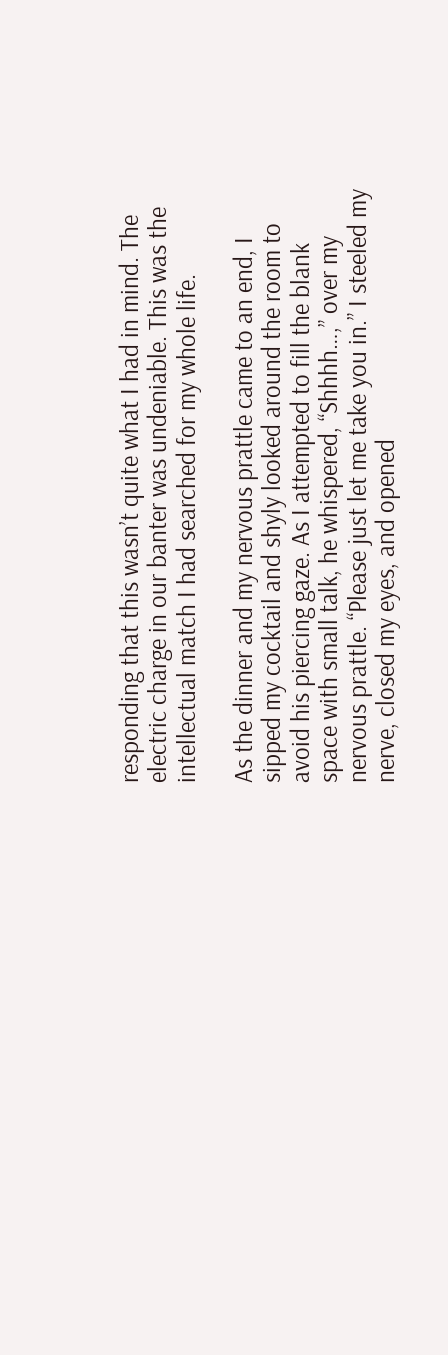responding that this wasn’t quite what I had in mind. The electric charge in our banter was undeniable. This was the intellectual match I had searched for my whole life.

As the dinner and my nervous prattle came to an end, I sipped my cocktail and shyly looked around the room to avoid his piercing gaze. As I attempted to fill the blank space with small talk, he whispered, “Shhhh…,” over my nervous prattle. “Please just let me take you in.” I steeled my nerve, closed my eyes, and opened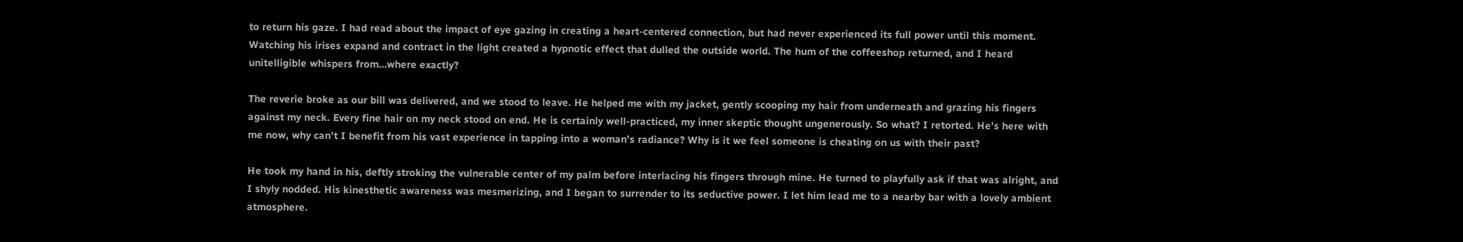to return his gaze. I had read about the impact of eye gazing in creating a heart-centered connection, but had never experienced its full power until this moment. Watching his irises expand and contract in the light created a hypnotic effect that dulled the outside world. The hum of the coffeeshop returned, and I heard unitelligible whispers from…where exactly?

The reverie broke as our bill was delivered, and we stood to leave. He helped me with my jacket, gently scooping my hair from underneath and grazing his fingers against my neck. Every fine hair on my neck stood on end. He is certainly well-practiced, my inner skeptic thought ungenerously. So what? I retorted. He’s here with me now, why can’t I benefit from his vast experience in tapping into a woman’s radiance? Why is it we feel someone is cheating on us with their past?

He took my hand in his, deftly stroking the vulnerable center of my palm before interlacing his fingers through mine. He turned to playfully ask if that was alright, and I shyly nodded. His kinesthetic awareness was mesmerizing, and I began to surrender to its seductive power. I let him lead me to a nearby bar with a lovely ambient atmosphere.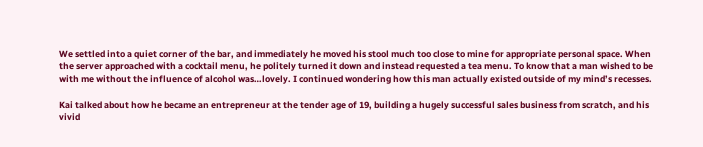We settled into a quiet corner of the bar, and immediately he moved his stool much too close to mine for appropriate personal space. When the server approached with a cocktail menu, he politely turned it down and instead requested a tea menu. To know that a man wished to be with me without the influence of alcohol was…lovely. I continued wondering how this man actually existed outside of my mind’s recesses.

Kai talked about how he became an entrepreneur at the tender age of 19, building a hugely successful sales business from scratch, and his vivid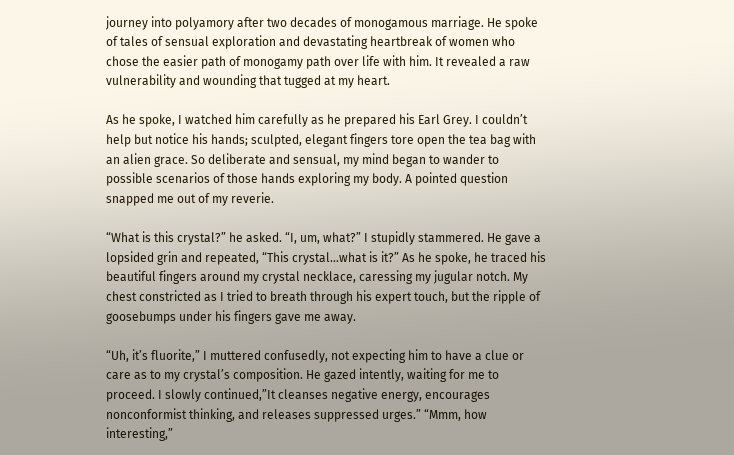journey into polyamory after two decades of monogamous marriage. He spoke of tales of sensual exploration and devastating heartbreak of women who chose the easier path of monogamy path over life with him. It revealed a raw vulnerability and wounding that tugged at my heart.

As he spoke, I watched him carefully as he prepared his Earl Grey. I couldn’t help but notice his hands; sculpted, elegant fingers tore open the tea bag with an alien grace. So deliberate and sensual, my mind began to wander to possible scenarios of those hands exploring my body. A pointed question snapped me out of my reverie.

“What is this crystal?” he asked. “I, um, what?” I stupidly stammered. He gave a lopsided grin and repeated, “This crystal…what is it?” As he spoke, he traced his beautiful fingers around my crystal necklace, caressing my jugular notch. My chest constricted as I tried to breath through his expert touch, but the ripple of goosebumps under his fingers gave me away.

“Uh, it’s fluorite,” I muttered confusedly, not expecting him to have a clue or care as to my crystal’s composition. He gazed intently, waiting for me to proceed. I slowly continued,”It cleanses negative energy, encourages nonconformist thinking, and releases suppressed urges.” “Mmm, how interesting,”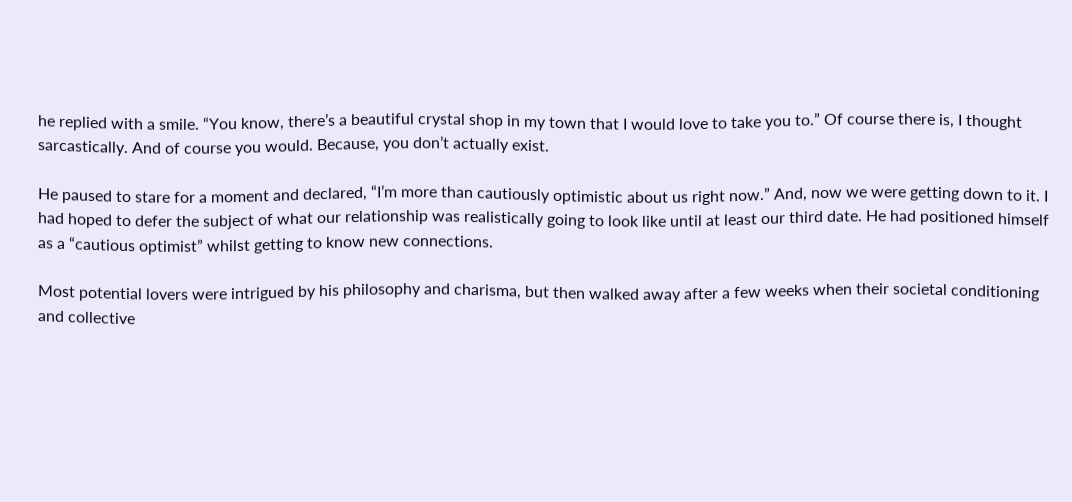he replied with a smile. “You know, there’s a beautiful crystal shop in my town that I would love to take you to.” Of course there is, I thought sarcastically. And of course you would. Because, you don’t actually exist.

He paused to stare for a moment and declared, “I’m more than cautiously optimistic about us right now.” And, now we were getting down to it. I had hoped to defer the subject of what our relationship was realistically going to look like until at least our third date. He had positioned himself as a “cautious optimist” whilst getting to know new connections.

Most potential lovers were intrigued by his philosophy and charisma, but then walked away after a few weeks when their societal conditioning and collective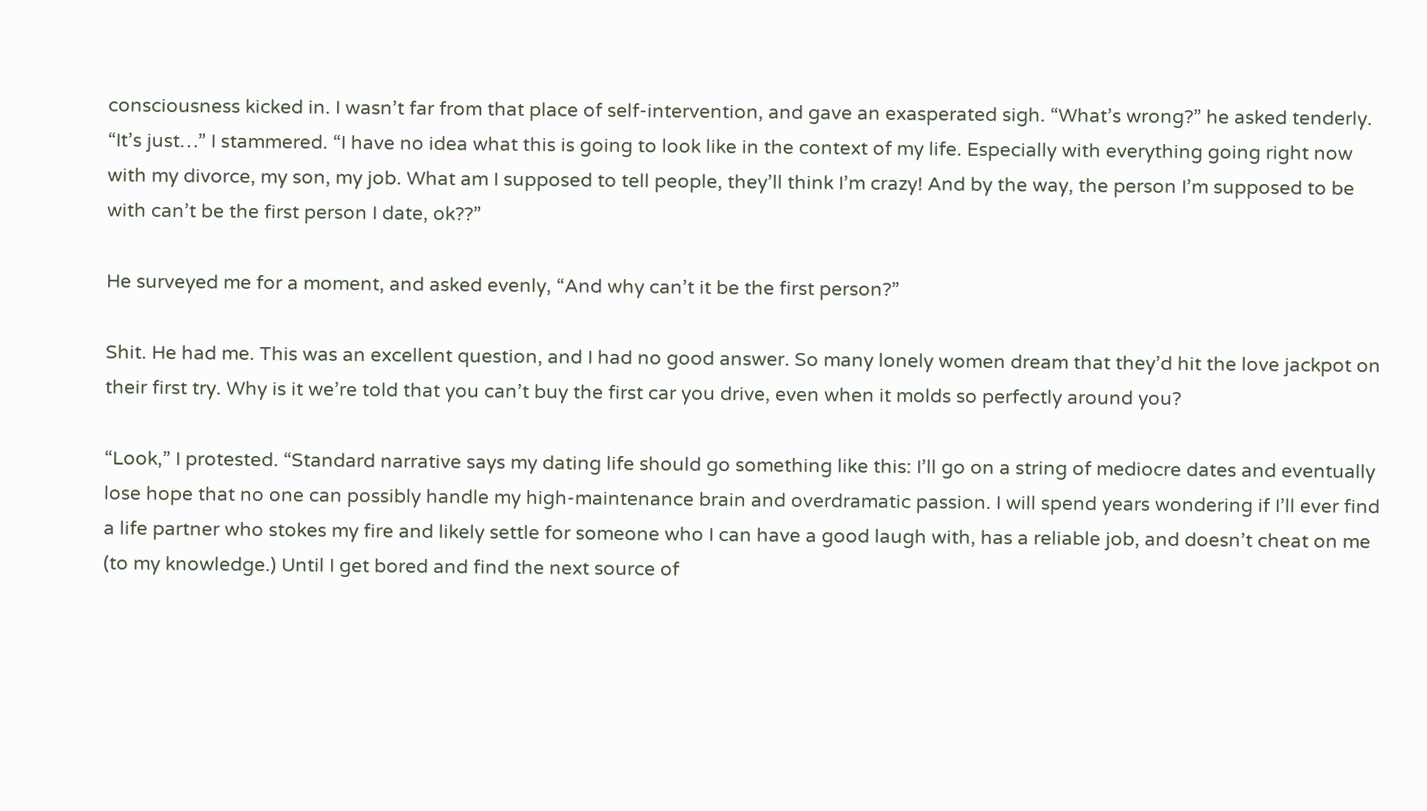consciousness kicked in. I wasn’t far from that place of self-intervention, and gave an exasperated sigh. “What’s wrong?” he asked tenderly. “It’s just…” I stammered. “I have no idea what this is going to look like in the context of my life. Especially with everything going right now with my divorce, my son, my job. What am I supposed to tell people, they’ll think I’m crazy! And by the way, the person I’m supposed to be with can’t be the first person I date, ok??”

He surveyed me for a moment, and asked evenly, “And why can’t it be the first person?”

Shit. He had me. This was an excellent question, and I had no good answer. So many lonely women dream that they’d hit the love jackpot on their first try. Why is it we’re told that you can’t buy the first car you drive, even when it molds so perfectly around you?

“Look,” I protested. “Standard narrative says my dating life should go something like this: I’ll go on a string of mediocre dates and eventually lose hope that no one can possibly handle my high-maintenance brain and overdramatic passion. I will spend years wondering if I’ll ever find a life partner who stokes my fire and likely settle for someone who I can have a good laugh with, has a reliable job, and doesn’t cheat on me (to my knowledge.) Until I get bored and find the next source of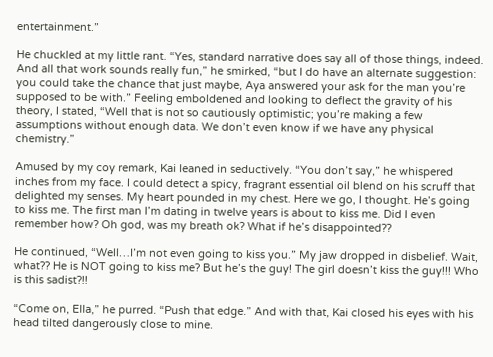entertainment.”

He chuckled at my little rant. “Yes, standard narrative does say all of those things, indeed. And all that work sounds really fun,” he smirked, “but I do have an alternate suggestion: you could take the chance that just maybe, Aya answered your ask for the man you’re supposed to be with.” Feeling emboldened and looking to deflect the gravity of his theory, I stated, “Well that is not so cautiously optimistic; you’re making a few assumptions without enough data. We don’t even know if we have any physical chemistry.”

Amused by my coy remark, Kai leaned in seductively. “You don’t say,” he whispered inches from my face. I could detect a spicy, fragrant essential oil blend on his scruff that delighted my senses. My heart pounded in my chest. Here we go, I thought. He’s going to kiss me. The first man I’m dating in twelve years is about to kiss me. Did I even remember how? Oh god, was my breath ok? What if he’s disappointed??

He continued, “Well…I’m not even going to kiss you.” My jaw dropped in disbelief. Wait, what?? He is NOT going to kiss me? But he’s the guy! The girl doesn’t kiss the guy!!! Who is this sadist?!!

“Come on, Ella,” he purred. “Push that edge.” And with that, Kai closed his eyes with his head tilted dangerously close to mine.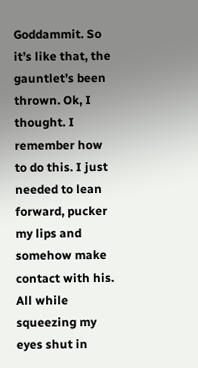Goddammit. So it’s like that, the gauntlet’s been thrown. Ok, I thought. I remember how to do this. I just needed to lean forward, pucker my lips and somehow make contact with his. All while squeezing my eyes shut in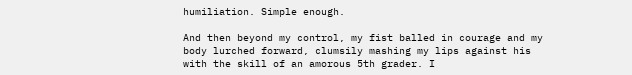humiliation. Simple enough.

And then beyond my control, my fist balled in courage and my body lurched forward, clumsily mashing my lips against his with the skill of an amorous 5th grader. I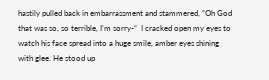hastily pulled back in embarrassment and stammered, “Oh God that was so, so terrible, I’m sorry-“  I cracked open my eyes to watch his face spread into a huge smile, amber eyes shining with glee. He stood up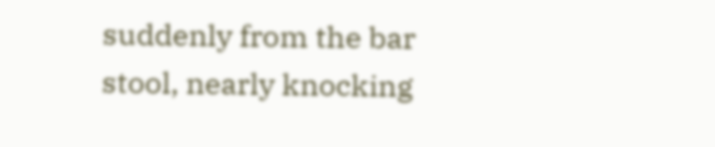suddenly from the bar stool, nearly knocking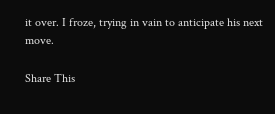it over. I froze, trying in vain to anticipate his next move.

Share This